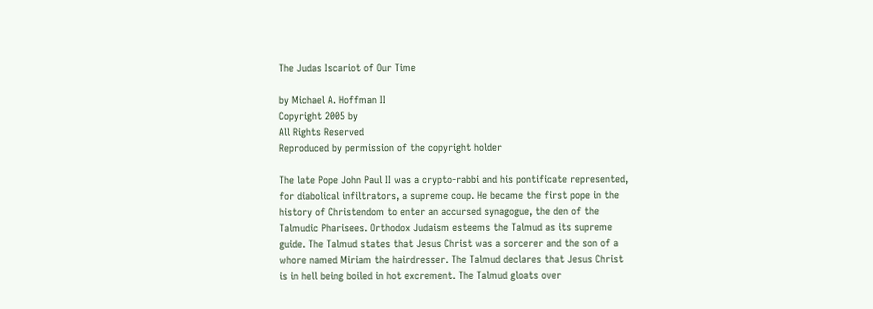The Judas Iscariot of Our Time

by Michael A. Hoffman II
Copyright 2005 by
All Rights Reserved
Reproduced by permission of the copyright holder

The late Pope John Paul II was a crypto-rabbi and his pontificate represented, for diabolical infiltrators, a supreme coup. He became the first pope in the history of Christendom to enter an accursed synagogue, the den of the Talmudic Pharisees. Orthodox Judaism esteems the Talmud as its supreme guide. The Talmud states that Jesus Christ was a sorcerer and the son of a whore named Miriam the hairdresser. The Talmud declares that Jesus Christ is in hell being boiled in hot excrement. The Talmud gloats over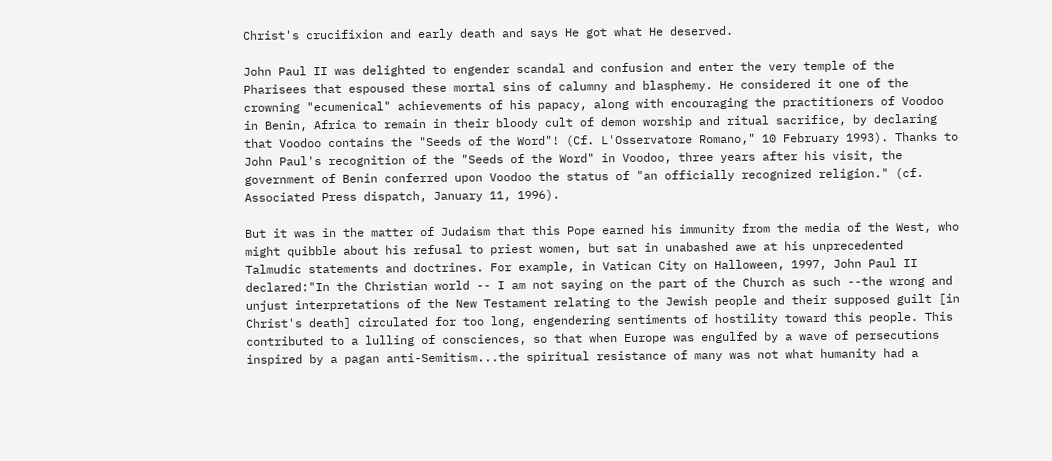Christ's crucifixion and early death and says He got what He deserved.

John Paul II was delighted to engender scandal and confusion and enter the very temple of the Pharisees that espoused these mortal sins of calumny and blasphemy. He considered it one of the crowning "ecumenical" achievements of his papacy, along with encouraging the practitioners of Voodoo in Benin, Africa to remain in their bloody cult of demon worship and ritual sacrifice, by declaring that Voodoo contains the "Seeds of the Word"! (Cf. L'Osservatore Romano," 10 February 1993). Thanks to John Paul's recognition of the "Seeds of the Word" in Voodoo, three years after his visit, the government of Benin conferred upon Voodoo the status of "an officially recognized religion." (cf. Associated Press dispatch, January 11, 1996).

But it was in the matter of Judaism that this Pope earned his immunity from the media of the West, who might quibble about his refusal to priest women, but sat in unabashed awe at his unprecedented Talmudic statements and doctrines. For example, in Vatican City on Halloween, 1997, John Paul II declared:"In the Christian world -- I am not saying on the part of the Church as such --the wrong and unjust interpretations of the New Testament relating to the Jewish people and their supposed guilt [in Christ's death] circulated for too long, engendering sentiments of hostility toward this people. This contributed to a lulling of consciences, so that when Europe was engulfed by a wave of persecutions inspired by a pagan anti-Semitism...the spiritual resistance of many was not what humanity had a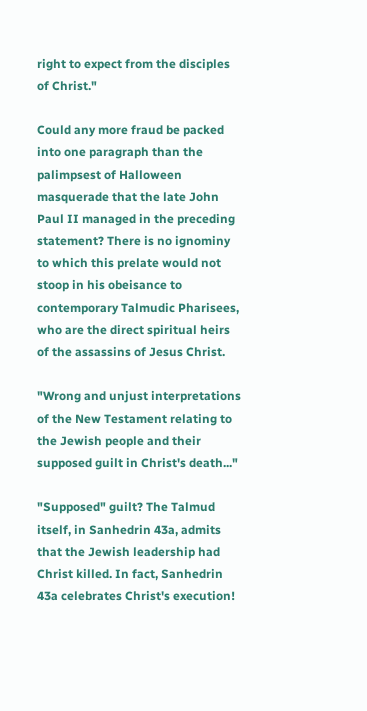right to expect from the disciples of Christ."

Could any more fraud be packed into one paragraph than the palimpsest of Halloween masquerade that the late John Paul II managed in the preceding statement? There is no ignominy to which this prelate would not stoop in his obeisance to contemporary Talmudic Pharisees, who are the direct spiritual heirs of the assassins of Jesus Christ.

"Wrong and unjust interpretations of the New Testament relating to the Jewish people and their supposed guilt in Christ's death..."

"Supposed" guilt? The Talmud itself, in Sanhedrin 43a, admits that the Jewish leadership had Christ killed. In fact, Sanhedrin 43a celebrates Christ's execution!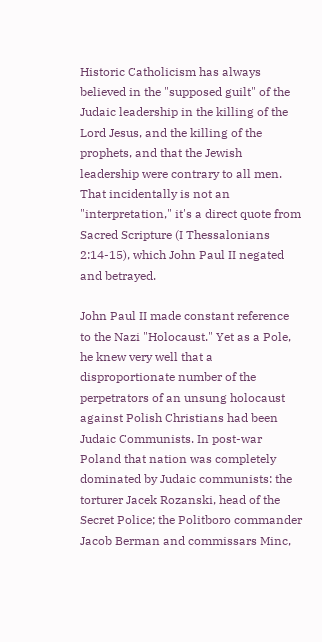Historic Catholicism has always believed in the "supposed guilt" of the Judaic leadership in the killing of the Lord Jesus, and the killing of the prophets, and that the Jewish leadership were contrary to all men. That incidentally is not an "interpretation," it's a direct quote from Sacred Scripture (I Thessalonians 2:14-15), which John Paul II negated and betrayed.

John Paul II made constant reference to the Nazi "Holocaust." Yet as a Pole, he knew very well that a disproportionate number of the perpetrators of an unsung holocaust against Polish Christians had been Judaic Communists. In post-war Poland that nation was completely dominated by Judaic communists: the torturer Jacek Rozanski, head of the Secret Police; the Politboro commander Jacob Berman and commissars Minc,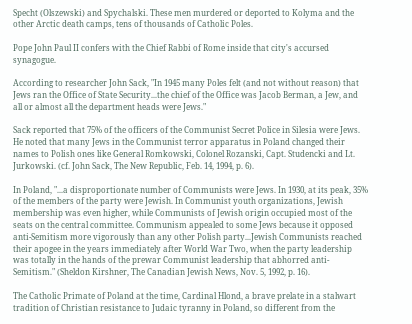Specht (Olszewski) and Spychalski. These men murdered or deported to Kolyma and the other Arctic death camps, tens of thousands of Catholic Poles.

Pope John Paul II confers with the Chief Rabbi of Rome inside that city's accursed synagogue.

According to researcher John Sack, "In 1945 many Poles felt (and not without reason) that Jews ran the Office of State Security...the chief of the Office was Jacob Berman, a Jew, and all or almost all the department heads were Jews."

Sack reported that 75% of the officers of the Communist Secret Police in Silesia were Jews. He noted that many Jews in the Communist terror apparatus in Poland changed their names to Polish ones like General Romkowski, Colonel Rozanski, Capt. Studencki and Lt. Jurkowski. (cf. John Sack, The New Republic, Feb. 14, 1994, p. 6).

In Poland, "...a disproportionate number of Communists were Jews. In 1930, at its peak, 35% of the members of the party were Jewish. In Communist youth organizations, Jewish membership was even higher, while Communists of Jewish origin occupied most of the seats on the central committee. Communism appealed to some Jews because it opposed anti-Semitism more vigorously than any other Polish party...Jewish Communists reached their apogee in the years immediately after World War Two, when the party leadership was totally in the hands of the prewar Communist leadership that abhorred anti-Semitism." (Sheldon Kirshner, The Canadian Jewish News, Nov. 5, 1992, p. 16).

The Catholic Primate of Poland at the time, Cardinal Hlond, a brave prelate in a stalwart tradition of Christian resistance to Judaic tyranny in Poland, so different from the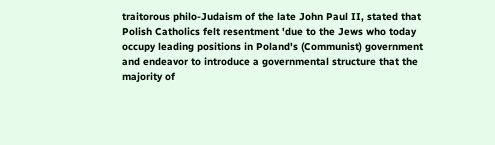traitorous philo-Judaism of the late John Paul II, stated that Polish Catholics felt resentment 'due to the Jews who today occupy leading positions in Poland's (Communist) government and endeavor to introduce a governmental structure that the majority of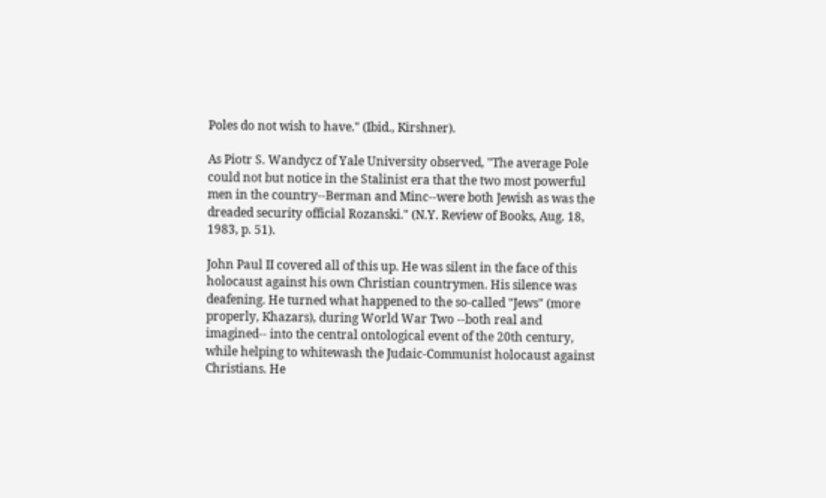Poles do not wish to have." (Ibid., Kirshner).

As Piotr S. Wandycz of Yale University observed, "The average Pole could not but notice in the Stalinist era that the two most powerful men in the country--Berman and Minc--were both Jewish as was the dreaded security official Rozanski." (N.Y. Review of Books, Aug. 18, 1983, p. 51).

John Paul II covered all of this up. He was silent in the face of this holocaust against his own Christian countrymen. His silence was deafening. He turned what happened to the so-called "Jews" (more properly, Khazars), during World War Two --both real and imagined-- into the central ontological event of the 20th century, while helping to whitewash the Judaic-Communist holocaust against Christians. He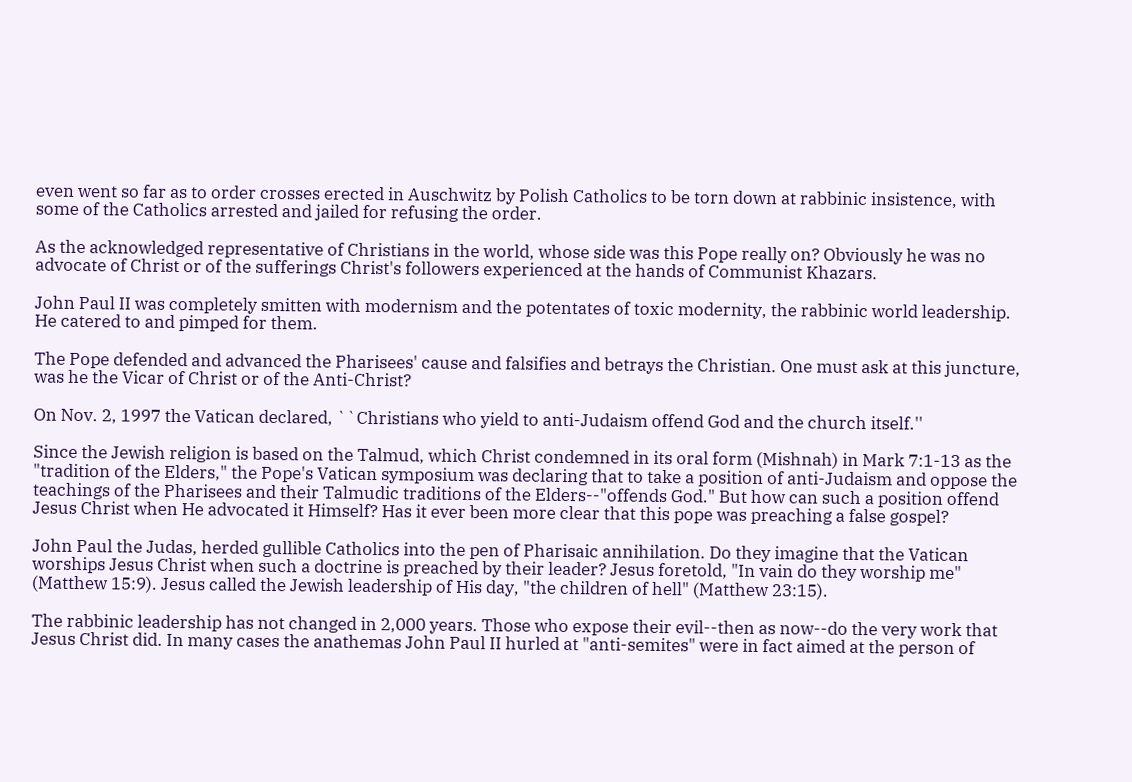even went so far as to order crosses erected in Auschwitz by Polish Catholics to be torn down at rabbinic insistence, with some of the Catholics arrested and jailed for refusing the order.

As the acknowledged representative of Christians in the world, whose side was this Pope really on? Obviously he was no advocate of Christ or of the sufferings Christ's followers experienced at the hands of Communist Khazars.

John Paul II was completely smitten with modernism and the potentates of toxic modernity, the rabbinic world leadership. He catered to and pimped for them.

The Pope defended and advanced the Pharisees' cause and falsifies and betrays the Christian. One must ask at this juncture, was he the Vicar of Christ or of the Anti-Christ?

On Nov. 2, 1997 the Vatican declared, ``Christians who yield to anti-Judaism offend God and the church itself.''

Since the Jewish religion is based on the Talmud, which Christ condemned in its oral form (Mishnah) in Mark 7:1-13 as the "tradition of the Elders," the Pope's Vatican symposium was declaring that to take a position of anti-Judaism and oppose the teachings of the Pharisees and their Talmudic traditions of the Elders--"offends God." But how can such a position offend Jesus Christ when He advocated it Himself? Has it ever been more clear that this pope was preaching a false gospel?

John Paul the Judas, herded gullible Catholics into the pen of Pharisaic annihilation. Do they imagine that the Vatican worships Jesus Christ when such a doctrine is preached by their leader? Jesus foretold, "In vain do they worship me" (Matthew 15:9). Jesus called the Jewish leadership of His day, "the children of hell" (Matthew 23:15).

The rabbinic leadership has not changed in 2,000 years. Those who expose their evil--then as now--do the very work that Jesus Christ did. In many cases the anathemas John Paul II hurled at "anti-semites" were in fact aimed at the person of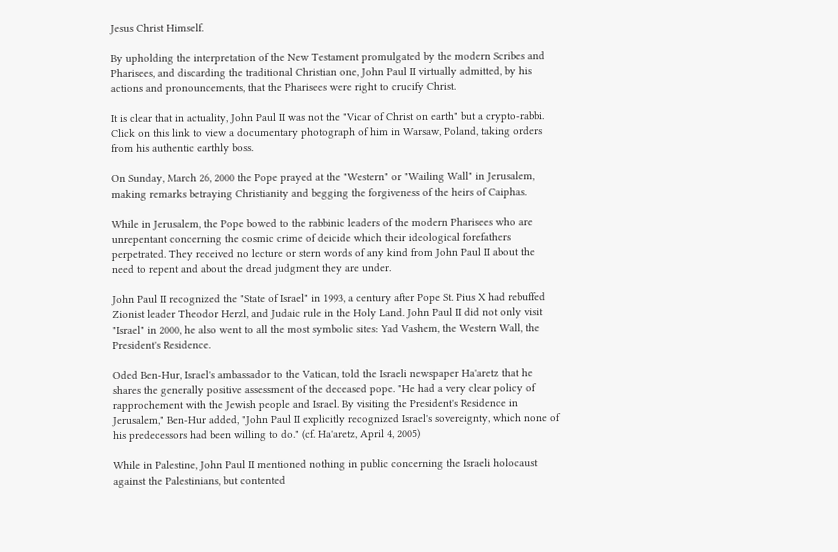Jesus Christ Himself.

By upholding the interpretation of the New Testament promulgated by the modern Scribes and Pharisees, and discarding the traditional Christian one, John Paul II virtually admitted, by his actions and pronouncements, that the Pharisees were right to crucify Christ.

It is clear that in actuality, John Paul II was not the "Vicar of Christ on earth" but a crypto-rabbi. Click on this link to view a documentary photograph of him in Warsaw, Poland, taking orders from his authentic earthly boss.

On Sunday, March 26, 2000 the Pope prayed at the "Western" or "Wailing Wall" in Jerusalem, making remarks betraying Christianity and begging the forgiveness of the heirs of Caiphas.

While in Jerusalem, the Pope bowed to the rabbinic leaders of the modern Pharisees who are unrepentant concerning the cosmic crime of deicide which their ideological forefathers perpetrated. They received no lecture or stern words of any kind from John Paul II about the need to repent and about the dread judgment they are under.

John Paul II recognized the "State of Israel" in 1993, a century after Pope St. Pius X had rebuffed Zionist leader Theodor Herzl, and Judaic rule in the Holy Land. John Paul II did not only visit "Israel" in 2000, he also went to all the most symbolic sites: Yad Vashem, the Western Wall, the President's Residence.

Oded Ben-Hur, Israel's ambassador to the Vatican, told the Israeli newspaper Ha'aretz that he shares the generally positive assessment of the deceased pope. "He had a very clear policy of rapprochement with the Jewish people and Israel. By visiting the President's Residence in Jerusalem," Ben-Hur added, "John Paul II explicitly recognized Israel's sovereignty, which none of his predecessors had been willing to do." (cf. Ha'aretz, April 4, 2005)

While in Palestine, John Paul II mentioned nothing in public concerning the Israeli holocaust against the Palestinians, but contented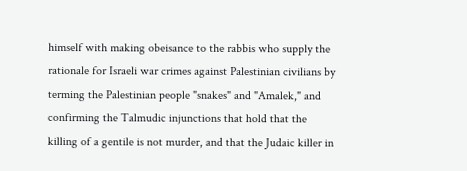himself with making obeisance to the rabbis who supply the rationale for Israeli war crimes against Palestinian civilians by terming the Palestinian people "snakes" and "Amalek," and confirming the Talmudic injunctions that hold that the killing of a gentile is not murder, and that the Judaic killer in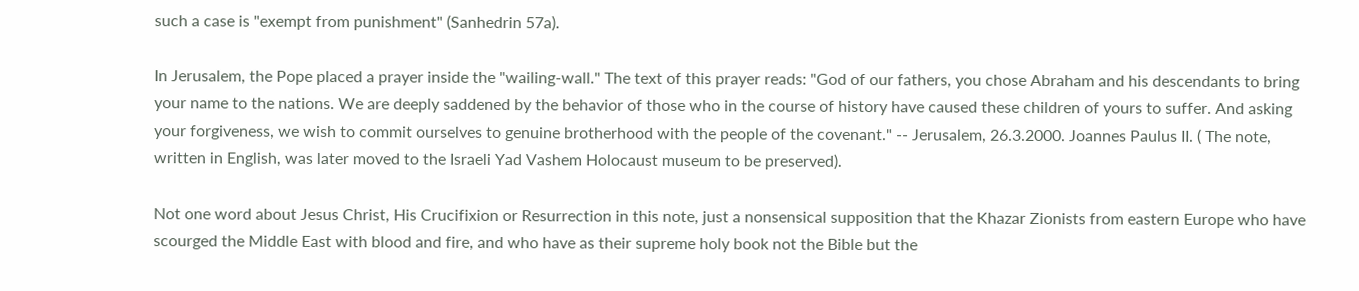such a case is "exempt from punishment" (Sanhedrin 57a).

In Jerusalem, the Pope placed a prayer inside the "wailing-wall." The text of this prayer reads: "God of our fathers, you chose Abraham and his descendants to bring your name to the nations. We are deeply saddened by the behavior of those who in the course of history have caused these children of yours to suffer. And asking your forgiveness, we wish to commit ourselves to genuine brotherhood with the people of the covenant." -- Jerusalem, 26.3.2000. Joannes Paulus II. ( The note, written in English, was later moved to the Israeli Yad Vashem Holocaust museum to be preserved).

Not one word about Jesus Christ, His Crucifixion or Resurrection in this note, just a nonsensical supposition that the Khazar Zionists from eastern Europe who have scourged the Middle East with blood and fire, and who have as their supreme holy book not the Bible but the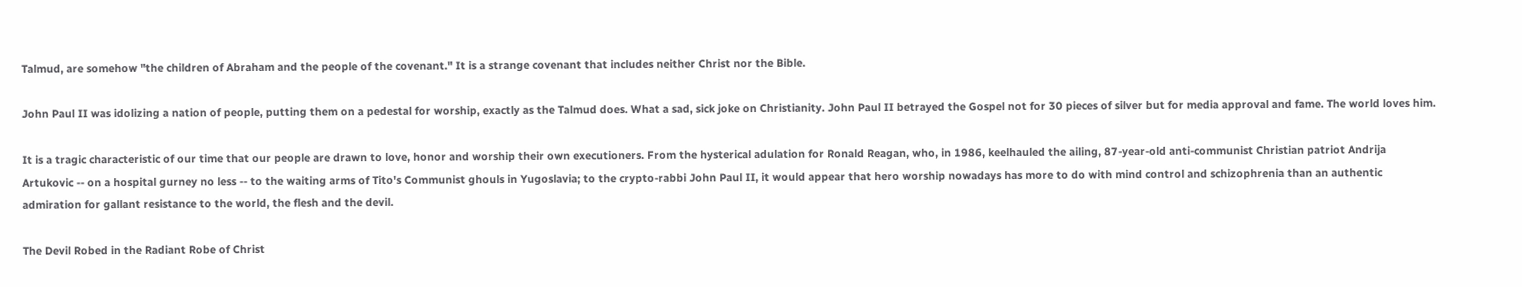Talmud, are somehow "the children of Abraham and the people of the covenant." It is a strange covenant that includes neither Christ nor the Bible.

John Paul II was idolizing a nation of people, putting them on a pedestal for worship, exactly as the Talmud does. What a sad, sick joke on Christianity. John Paul II betrayed the Gospel not for 30 pieces of silver but for media approval and fame. The world loves him.

It is a tragic characteristic of our time that our people are drawn to love, honor and worship their own executioners. From the hysterical adulation for Ronald Reagan, who, in 1986, keelhauled the ailing, 87-year-old anti-communist Christian patriot Andrija Artukovic -- on a hospital gurney no less -- to the waiting arms of Tito's Communist ghouls in Yugoslavia; to the crypto-rabbi John Paul II, it would appear that hero worship nowadays has more to do with mind control and schizophrenia than an authentic admiration for gallant resistance to the world, the flesh and the devil.

The Devil Robed in the Radiant Robe of Christ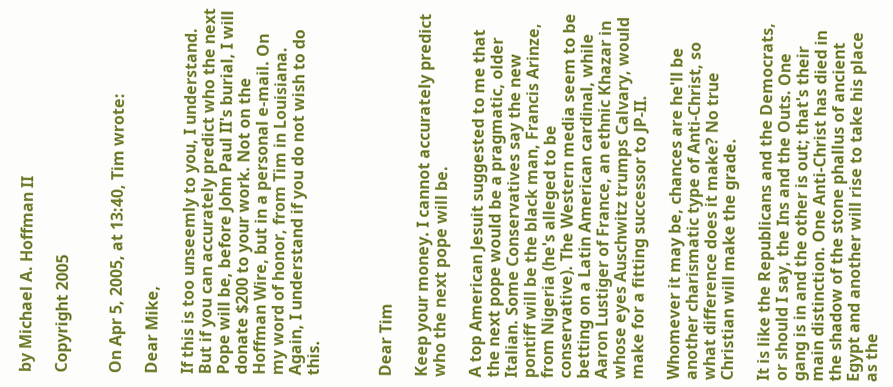by Michael A. Hoffman II

Copyright 2005


On Apr 5, 2005, at 13:40, Tim wrote:

Dear Mike,

If this is too unseemly to you, I understand. But if you can accurately predict who the next Pope will be, before John Paul II's burial, I will donate $200 to your work. Not on the Hoffman Wire, but in a personal e-mail. On my word of honor, from Tim in Louisiana. Again, I understand if you do not wish to do this.



Dear Tim

Keep your money. I cannot accurately predict who the next pope will be.

A top American Jesuit suggested to me that the next pope would be a pragmatic, older Italian. Some Conservatives say the new pontiff will be the black man, Francis Arinze, from Nigeria (he's alleged to be conservative). The Western media seem to be betting on a Latin American cardinal, while Aaron Lustiger of France, an ethnic Khazar in whose eyes Auschwitz trumps Calvary, would make for a fitting successor to JP-II.

Whomever it may be, chances are he'll be another charismatic type of Anti-Christ, so what difference does it make? No true Christian will make the grade.

It is like the Republicans and the Democrats, or should I say, the Ins and the Outs. One gang is in and the other is out; that's their main distinction. One Anti-Christ has died in the shadow of the stone phallus of ancient Egypt and another will rise to take his place as the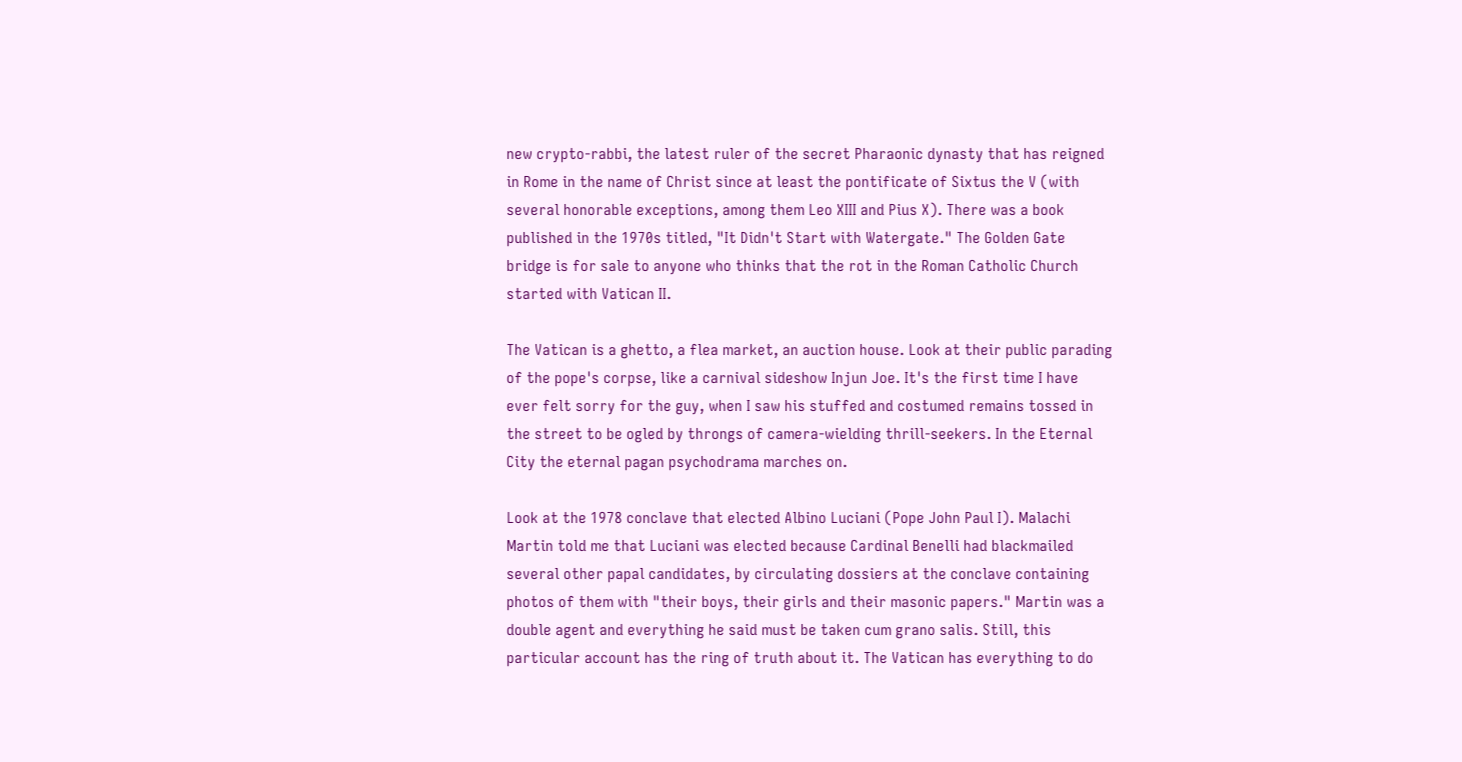new crypto-rabbi, the latest ruler of the secret Pharaonic dynasty that has reigned in Rome in the name of Christ since at least the pontificate of Sixtus the V (with several honorable exceptions, among them Leo XIII and Pius X). There was a book published in the 1970s titled, "It Didn't Start with Watergate." The Golden Gate bridge is for sale to anyone who thinks that the rot in the Roman Catholic Church started with Vatican II.

The Vatican is a ghetto, a flea market, an auction house. Look at their public parading of the pope's corpse, like a carnival sideshow Injun Joe. It's the first time I have ever felt sorry for the guy, when I saw his stuffed and costumed remains tossed in the street to be ogled by throngs of camera-wielding thrill-seekers. In the Eternal City the eternal pagan psychodrama marches on.

Look at the 1978 conclave that elected Albino Luciani (Pope John Paul I). Malachi Martin told me that Luciani was elected because Cardinal Benelli had blackmailed several other papal candidates, by circulating dossiers at the conclave containing photos of them with "their boys, their girls and their masonic papers." Martin was a double agent and everything he said must be taken cum grano salis. Still, this particular account has the ring of truth about it. The Vatican has everything to do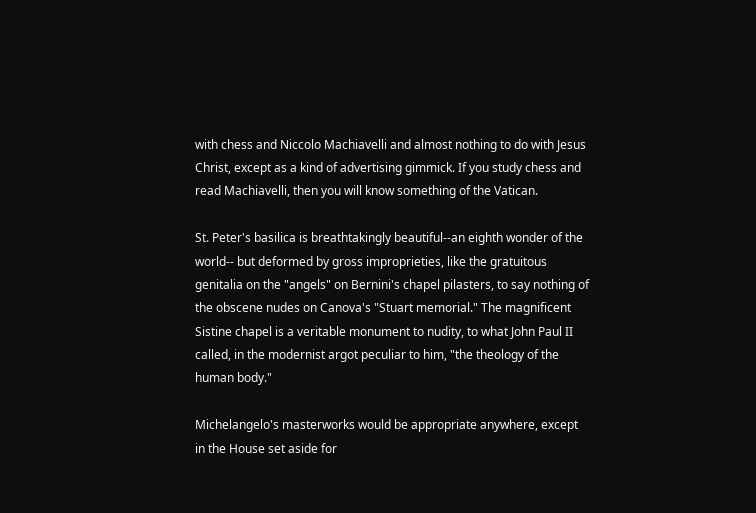with chess and Niccolo Machiavelli and almost nothing to do with Jesus Christ, except as a kind of advertising gimmick. If you study chess and read Machiavelli, then you will know something of the Vatican.

St. Peter's basilica is breathtakingly beautiful--an eighth wonder of the world-- but deformed by gross improprieties, like the gratuitous genitalia on the "angels" on Bernini's chapel pilasters, to say nothing of the obscene nudes on Canova's "Stuart memorial." The magnificent Sistine chapel is a veritable monument to nudity, to what John Paul II called, in the modernist argot peculiar to him, "the theology of the human body."

Michelangelo's masterworks would be appropriate anywhere, except in the House set aside for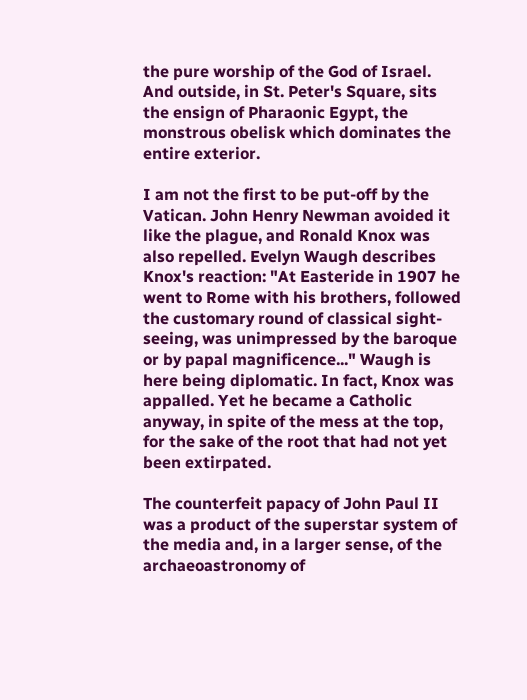the pure worship of the God of Israel. And outside, in St. Peter's Square, sits the ensign of Pharaonic Egypt, the monstrous obelisk which dominates the entire exterior.

I am not the first to be put-off by the Vatican. John Henry Newman avoided it like the plague, and Ronald Knox was also repelled. Evelyn Waugh describes Knox's reaction: "At Easteride in 1907 he went to Rome with his brothers, followed the customary round of classical sight-seeing, was unimpressed by the baroque or by papal magnificence..." Waugh is here being diplomatic. In fact, Knox was appalled. Yet he became a Catholic anyway, in spite of the mess at the top, for the sake of the root that had not yet been extirpated.

The counterfeit papacy of John Paul II was a product of the superstar system of the media and, in a larger sense, of the archaeoastronomy of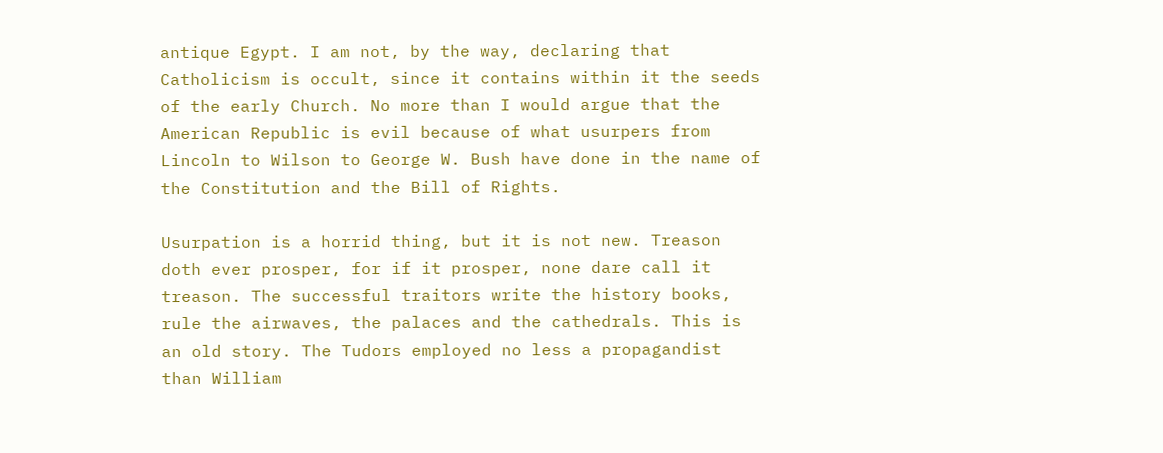antique Egypt. I am not, by the way, declaring that Catholicism is occult, since it contains within it the seeds of the early Church. No more than I would argue that the American Republic is evil because of what usurpers from Lincoln to Wilson to George W. Bush have done in the name of the Constitution and the Bill of Rights.

Usurpation is a horrid thing, but it is not new. Treason doth ever prosper, for if it prosper, none dare call it treason. The successful traitors write the history books, rule the airwaves, the palaces and the cathedrals. This is an old story. The Tudors employed no less a propagandist than William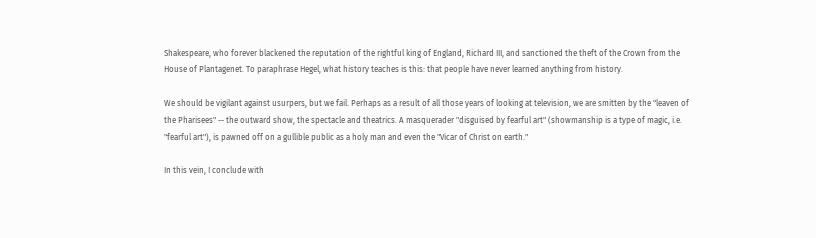Shakespeare, who forever blackened the reputation of the rightful king of England, Richard III, and sanctioned the theft of the Crown from the House of Plantagenet. To paraphrase Hegel, what history teaches is this: that people have never learned anything from history.

We should be vigilant against usurpers, but we fail. Perhaps as a result of all those years of looking at television, we are smitten by the "leaven of the Pharisees" -- the outward show, the spectacle and theatrics. A masquerader "disguised by fearful art" (showmanship is a type of magic, i.e. "fearful art"), is pawned off on a gullible public as a holy man and even the "Vicar of Christ on earth."

In this vein, I conclude with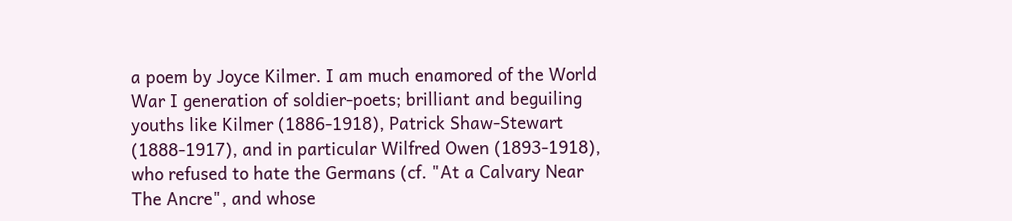a poem by Joyce Kilmer. I am much enamored of the World War I generation of soldier-poets; brilliant and beguiling youths like Kilmer (1886-1918), Patrick Shaw-Stewart (1888-1917), and in particular Wilfred Owen (1893-1918), who refused to hate the Germans (cf. "At a Calvary Near The Ancre", and whose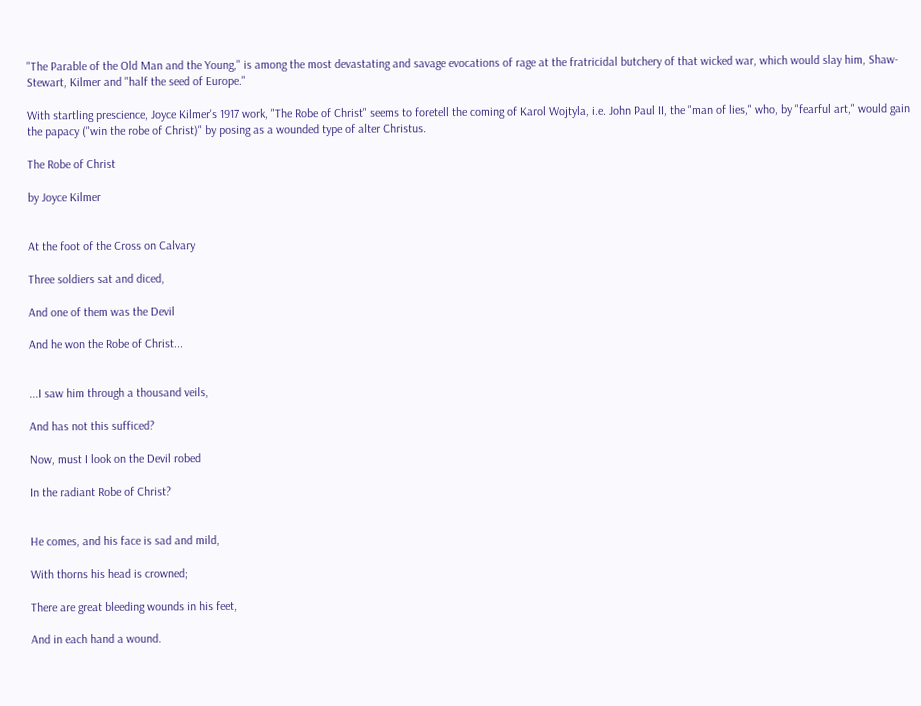"The Parable of the Old Man and the Young," is among the most devastating and savage evocations of rage at the fratricidal butchery of that wicked war, which would slay him, Shaw-Stewart, Kilmer and "half the seed of Europe."

With startling prescience, Joyce Kilmer's 1917 work, "The Robe of Christ" seems to foretell the coming of Karol Wojtyla, i.e. John Paul II, the "man of lies," who, by "fearful art," would gain the papacy ("win the robe of Christ)" by posing as a wounded type of alter Christus.

The Robe of Christ

by Joyce Kilmer


At the foot of the Cross on Calvary

Three soldiers sat and diced,

And one of them was the Devil

And he won the Robe of Christ...


...I saw him through a thousand veils,

And has not this sufficed?

Now, must I look on the Devil robed

In the radiant Robe of Christ?


He comes, and his face is sad and mild,

With thorns his head is crowned;

There are great bleeding wounds in his feet,

And in each hand a wound.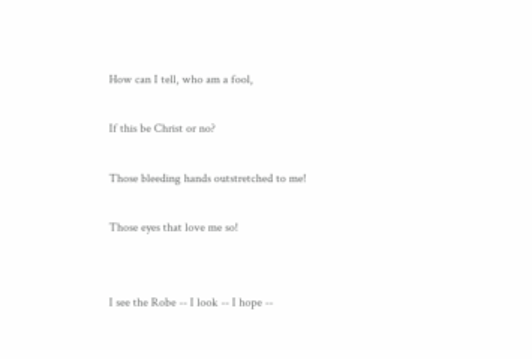How can I tell, who am a fool,

If this be Christ or no?

Those bleeding hands outstretched to me!

Those eyes that love me so!


I see the Robe -- I look -- I hope --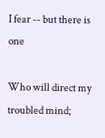I fear -- but there is one

Who will direct my troubled mind;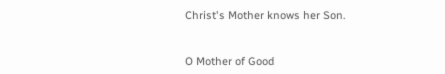Christ's Mother knows her Son.


O Mother of Good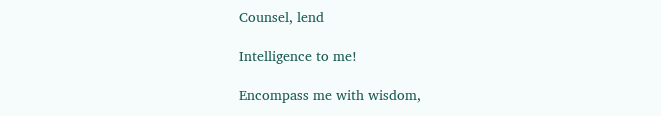Counsel, lend

Intelligence to me!

Encompass me with wisdom,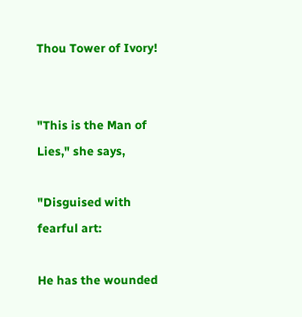Thou Tower of Ivory!


"This is the Man of Lies," she says,

"Disguised with fearful art:

He has the wounded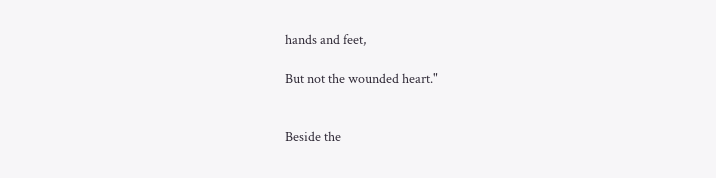hands and feet,

But not the wounded heart."


Beside the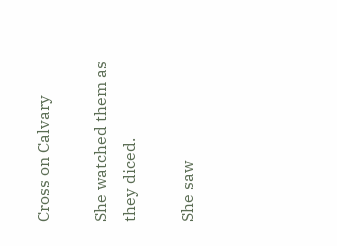Cross on Calvary

She watched them as they diced.

She saw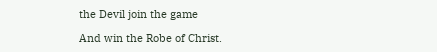the Devil join the game

And win the Robe of Christ.